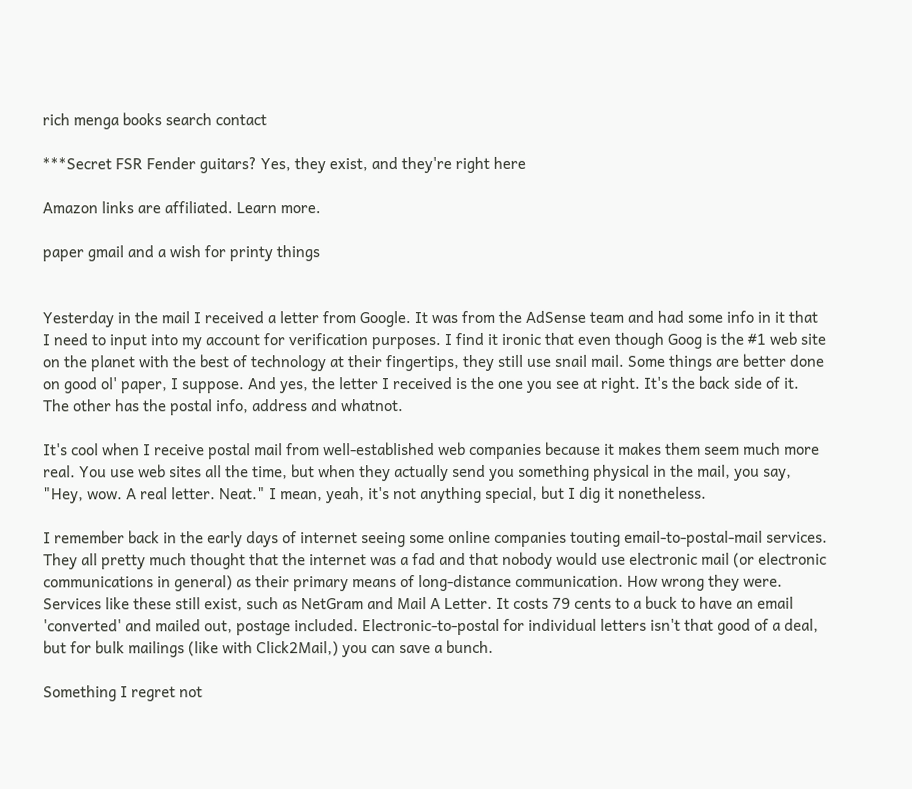rich menga books search contact

***Secret FSR Fender guitars? Yes, they exist, and they're right here

Amazon links are affiliated. Learn more.

paper gmail and a wish for printy things


Yesterday in the mail I received a letter from Google. It was from the AdSense team and had some info in it that I need to input into my account for verification purposes. I find it ironic that even though Goog is the #1 web site on the planet with the best of technology at their fingertips, they still use snail mail. Some things are better done on good ol' paper, I suppose. And yes, the letter I received is the one you see at right. It's the back side of it. The other has the postal info, address and whatnot.

It's cool when I receive postal mail from well-established web companies because it makes them seem much more real. You use web sites all the time, but when they actually send you something physical in the mail, you say, "Hey, wow. A real letter. Neat." I mean, yeah, it's not anything special, but I dig it nonetheless.

I remember back in the early days of internet seeing some online companies touting email-to-postal-mail services. They all pretty much thought that the internet was a fad and that nobody would use electronic mail (or electronic communications in general) as their primary means of long-distance communication. How wrong they were. Services like these still exist, such as NetGram and Mail A Letter. It costs 79 cents to a buck to have an email 'converted' and mailed out, postage included. Electronic-to-postal for individual letters isn't that good of a deal, but for bulk mailings (like with Click2Mail,) you can save a bunch.

Something I regret not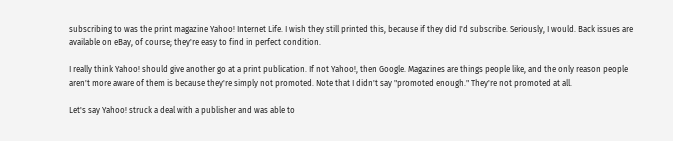subscribing to was the print magazine Yahoo! Internet Life. I wish they still printed this, because if they did I'd subscribe. Seriously, I would. Back issues are available on eBay, of course; they're easy to find in perfect condition.

I really think Yahoo! should give another go at a print publication. If not Yahoo!, then Google. Magazines are things people like, and the only reason people aren't more aware of them is because they're simply not promoted. Note that I didn't say "promoted enough." They're not promoted at all.

Let's say Yahoo! struck a deal with a publisher and was able to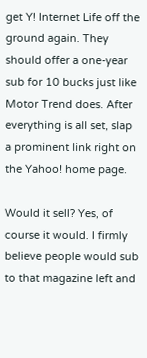get Y! Internet Life off the ground again. They should offer a one-year sub for 10 bucks just like Motor Trend does. After everything is all set, slap a prominent link right on the Yahoo! home page.

Would it sell? Yes, of course it would. I firmly believe people would sub to that magazine left and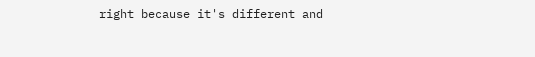right because it's different and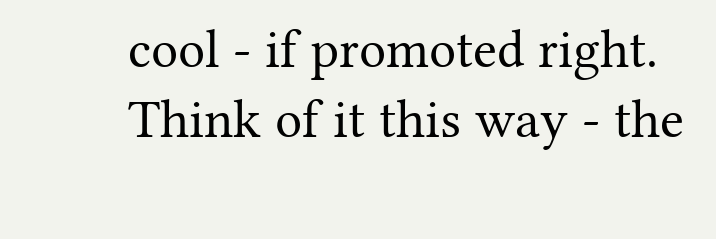cool - if promoted right. Think of it this way - the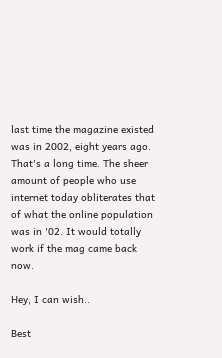last time the magazine existed was in 2002, eight years ago. That's a long time. The sheer amount of people who use internet today obliterates that of what the online population was in '02. It would totally work if the mag came back now.

Hey, I can wish..

Best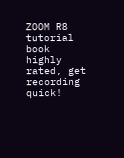ZOOM R8 tutorial book
highly rated, get recording quick!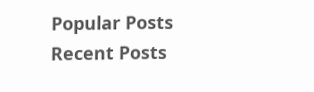Popular Posts
Recent Posts